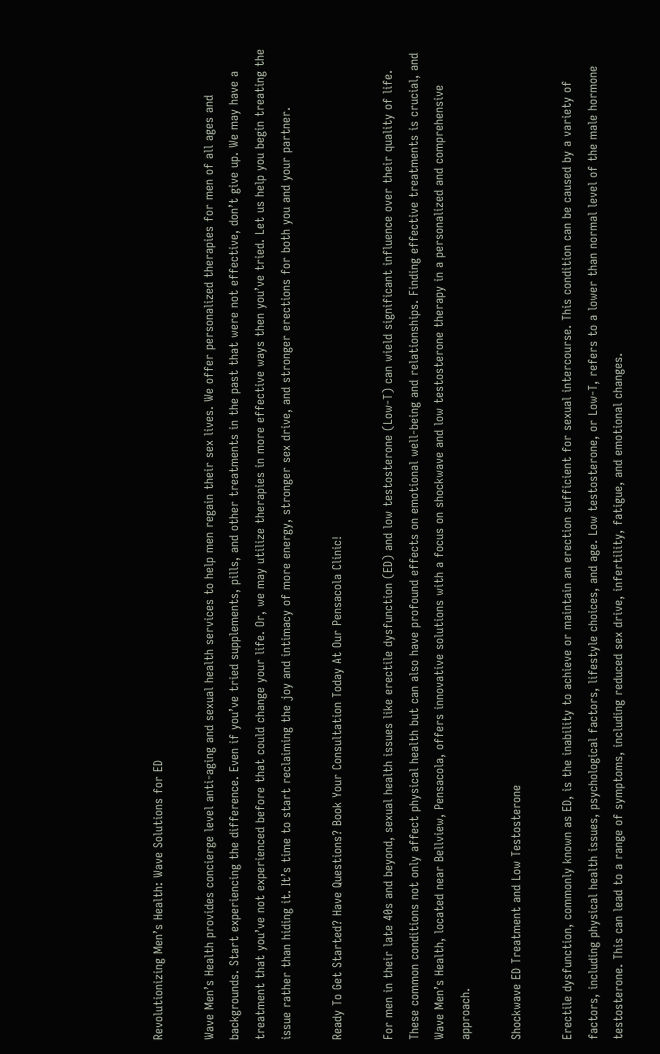Revolutionizing Men’s Health: Wave Solutions for ED

Wave Men’s Health provides concierge level anti-aging and sexual health services to help men regain their sex lives. We offer personalized therapies for men of all ages and backgrounds. Start experiencing the difference. Even if you’ve tried supplements, pills, and other treatments in the past that were not effective, don’t give up. We may have a treatment that you’ve not experienced before that could change your life. Or, we may utilize therapies in more effective ways then you’ve tried. Let us help you begin treating the issue rather than hiding it. It’s time to start reclaiming the joy and intimacy of more energy, stronger sex drive, and stronger erections for both you and your partner.

Ready To Get Started? Have Questions? Book Your Consultation Today At Our Pensacola Clinic!

For men in their late 40s and beyond, sexual health issues like erectile dysfunction (ED) and low testosterone (Low-T) can wield significant influence over their quality of life. These common conditions not only affect physical health but can also have profound effects on emotional well-being and relationships. Finding effective treatments is crucial, and Wave Men’s Health, located near Bellview, Pensacola, offers innovative solutions with a focus on shockwave and low testosterone therapy in a personalized and comprehensive approach.

Shockwave ED Treatment and Low Testosterone

Erectile dysfunction, commonly known as ED, is the inability to achieve or maintain an erection sufficient for sexual intercourse. This condition can be caused by a variety of factors, including physical health issues, psychological factors, lifestyle choices, and age. Low testosterone, or Low-T, refers to a lower than normal level of the male hormone testosterone. This can lead to a range of symptoms, including reduced sex drive, infertility, fatigue, and emotional changes.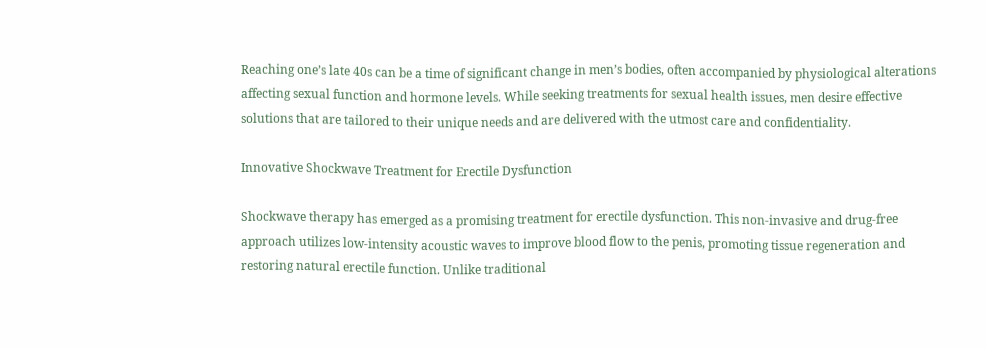Reaching one’s late 40s can be a time of significant change in men’s bodies, often accompanied by physiological alterations affecting sexual function and hormone levels. While seeking treatments for sexual health issues, men desire effective solutions that are tailored to their unique needs and are delivered with the utmost care and confidentiality.

Innovative Shockwave Treatment for Erectile Dysfunction

Shockwave therapy has emerged as a promising treatment for erectile dysfunction. This non-invasive and drug-free approach utilizes low-intensity acoustic waves to improve blood flow to the penis, promoting tissue regeneration and restoring natural erectile function. Unlike traditional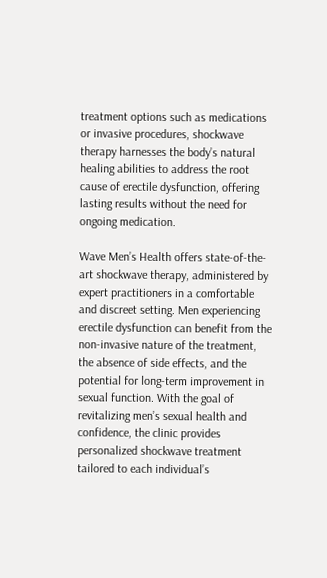treatment options such as medications or invasive procedures, shockwave therapy harnesses the body’s natural healing abilities to address the root cause of erectile dysfunction, offering lasting results without the need for ongoing medication.

Wave Men’s Health offers state-of-the-art shockwave therapy, administered by expert practitioners in a comfortable and discreet setting. Men experiencing erectile dysfunction can benefit from the non-invasive nature of the treatment, the absence of side effects, and the potential for long-term improvement in sexual function. With the goal of revitalizing men’s sexual health and confidence, the clinic provides personalized shockwave treatment tailored to each individual’s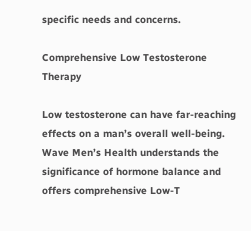specific needs and concerns.

Comprehensive Low Testosterone Therapy

Low testosterone can have far-reaching effects on a man’s overall well-being. Wave Men’s Health understands the significance of hormone balance and offers comprehensive Low-T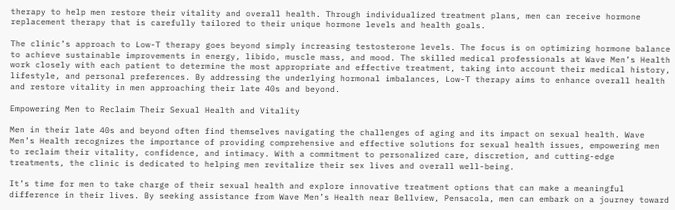therapy to help men restore their vitality and overall health. Through individualized treatment plans, men can receive hormone replacement therapy that is carefully tailored to their unique hormone levels and health goals.

The clinic’s approach to Low-T therapy goes beyond simply increasing testosterone levels. The focus is on optimizing hormone balance to achieve sustainable improvements in energy, libido, muscle mass, and mood. The skilled medical professionals at Wave Men’s Health work closely with each patient to determine the most appropriate and effective treatment, taking into account their medical history, lifestyle, and personal preferences. By addressing the underlying hormonal imbalances, Low-T therapy aims to enhance overall health and restore vitality in men approaching their late 40s and beyond.

Empowering Men to Reclaim Their Sexual Health and Vitality

Men in their late 40s and beyond often find themselves navigating the challenges of aging and its impact on sexual health. Wave Men’s Health recognizes the importance of providing comprehensive and effective solutions for sexual health issues, empowering men to reclaim their vitality, confidence, and intimacy. With a commitment to personalized care, discretion, and cutting-edge treatments, the clinic is dedicated to helping men revitalize their sex lives and overall well-being.

It’s time for men to take charge of their sexual health and explore innovative treatment options that can make a meaningful difference in their lives. By seeking assistance from Wave Men’s Health near Bellview, Pensacola, men can embark on a journey toward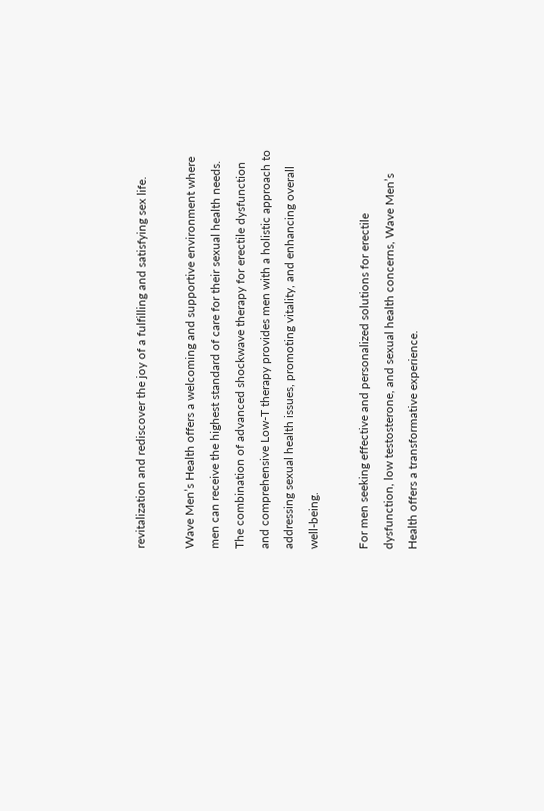revitalization and rediscover the joy of a fulfilling and satisfying sex life.

Wave Men’s Health offers a welcoming and supportive environment where men can receive the highest standard of care for their sexual health needs. The combination of advanced shockwave therapy for erectile dysfunction and comprehensive Low-T therapy provides men with a holistic approach to addressing sexual health issues, promoting vitality, and enhancing overall well-being.

For men seeking effective and personalized solutions for erectile dysfunction, low testosterone, and sexual health concerns, Wave Men’s Health offers a transformative experience.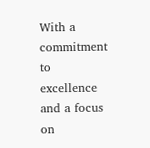With a commitment to excellence and a focus on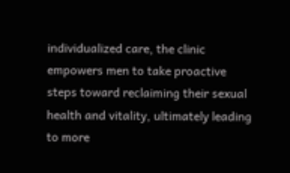individualized care, the clinic empowers men to take proactive steps toward reclaiming their sexual health and vitality, ultimately leading to more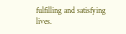fulfilling and satisfying lives.